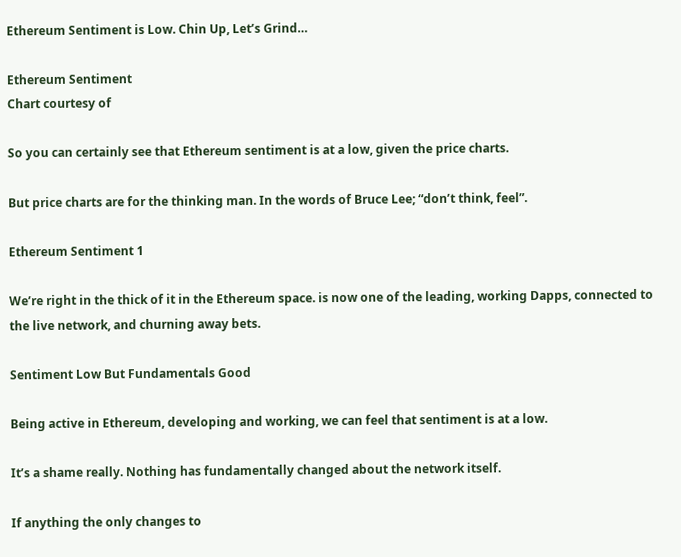Ethereum Sentiment is Low. Chin Up, Let’s Grind…

Ethereum Sentiment
Chart courtesy of

So you can certainly see that Ethereum sentiment is at a low, given the price charts.

But price charts are for the thinking man. In the words of Bruce Lee; “don’t think, feel”.

Ethereum Sentiment 1

We’re right in the thick of it in the Ethereum space. is now one of the leading, working Dapps, connected to the live network, and churning away bets.

Sentiment Low But Fundamentals Good

Being active in Ethereum, developing and working, we can feel that sentiment is at a low.

It’s a shame really. Nothing has fundamentally changed about the network itself.

If anything the only changes to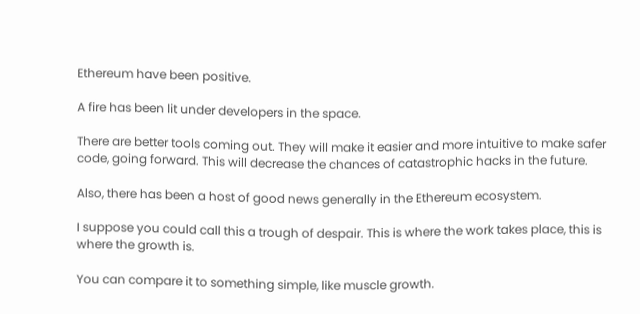Ethereum have been positive.

A fire has been lit under developers in the space.

There are better tools coming out. They will make it easier and more intuitive to make safer code, going forward. This will decrease the chances of catastrophic hacks in the future.

Also, there has been a host of good news generally in the Ethereum ecosystem.

I suppose you could call this a trough of despair. This is where the work takes place, this is where the growth is.

You can compare it to something simple, like muscle growth.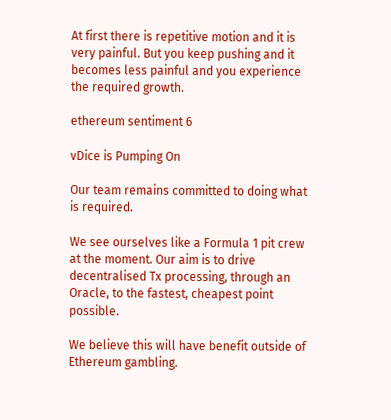At first there is repetitive motion and it is very painful. But you keep pushing and it becomes less painful and you experience the required growth.

ethereum sentiment 6

vDice is Pumping On

Our team remains committed to doing what is required.

We see ourselves like a Formula 1 pit crew at the moment. Our aim is to drive decentralised Tx processing, through an Oracle, to the fastest, cheapest point possible.

We believe this will have benefit outside of Ethereum gambling.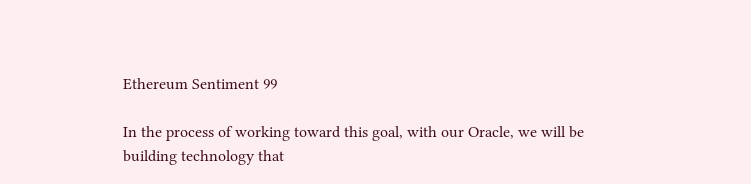Ethereum Sentiment 99

In the process of working toward this goal, with our Oracle, we will be building technology that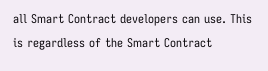all Smart Contract developers can use. This is regardless of the Smart Contract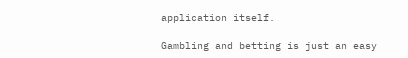application itself.

Gambling and betting is just an easy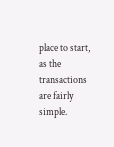place to start, as the transactions are fairly simple.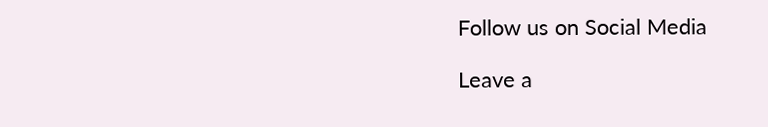Follow us on Social Media

Leave a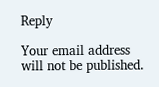Reply

Your email address will not be published.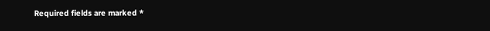Required fields are marked *